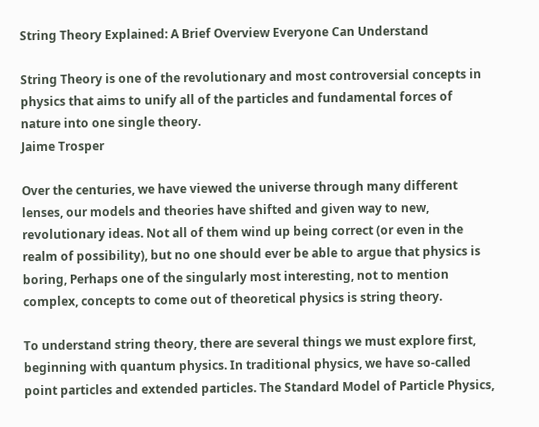String Theory Explained: A Brief Overview Everyone Can Understand

String Theory is one of the revolutionary and most controversial concepts in physics that aims to unify all of the particles and fundamental forces of nature into one single theory.
Jaime Trosper

Over the centuries, we have viewed the universe through many different lenses, our models and theories have shifted and given way to new, revolutionary ideas. Not all of them wind up being correct (or even in the realm of possibility), but no one should ever be able to argue that physics is boring, Perhaps one of the singularly most interesting, not to mention complex, concepts to come out of theoretical physics is string theory.

To understand string theory, there are several things we must explore first, beginning with quantum physics. In traditional physics, we have so-called point particles and extended particles. The Standard Model of Particle Physics,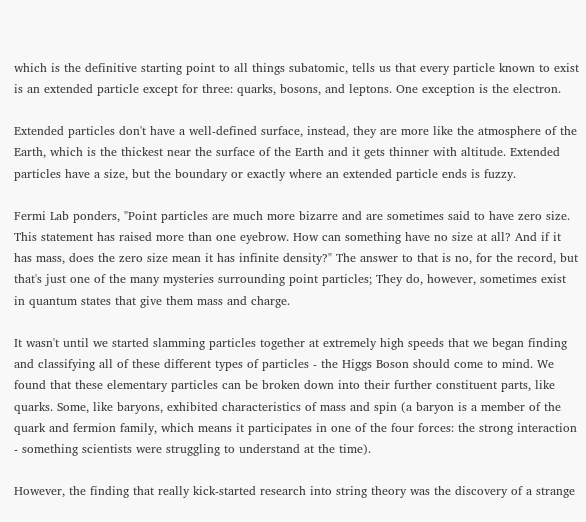which is the definitive starting point to all things subatomic, tells us that every particle known to exist is an extended particle except for three: quarks, bosons, and leptons. One exception is the electron.

Extended particles don't have a well-defined surface, instead, they are more like the atmosphere of the Earth, which is the thickest near the surface of the Earth and it gets thinner with altitude. Extended particles have a size, but the boundary or exactly where an extended particle ends is fuzzy.

Fermi Lab ponders, "Point particles are much more bizarre and are sometimes said to have zero size. This statement has raised more than one eyebrow. How can something have no size at all? And if it has mass, does the zero size mean it has infinite density?" The answer to that is no, for the record, but that's just one of the many mysteries surrounding point particles; They do, however, sometimes exist in quantum states that give them mass and charge.

It wasn't until we started slamming particles together at extremely high speeds that we began finding and classifying all of these different types of particles - the Higgs Boson should come to mind. We found that these elementary particles can be broken down into their further constituent parts, like quarks. Some, like baryons, exhibited characteristics of mass and spin (a baryon is a member of the quark and fermion family, which means it participates in one of the four forces: the strong interaction - something scientists were struggling to understand at the time).

However, the finding that really kick-started research into string theory was the discovery of a strange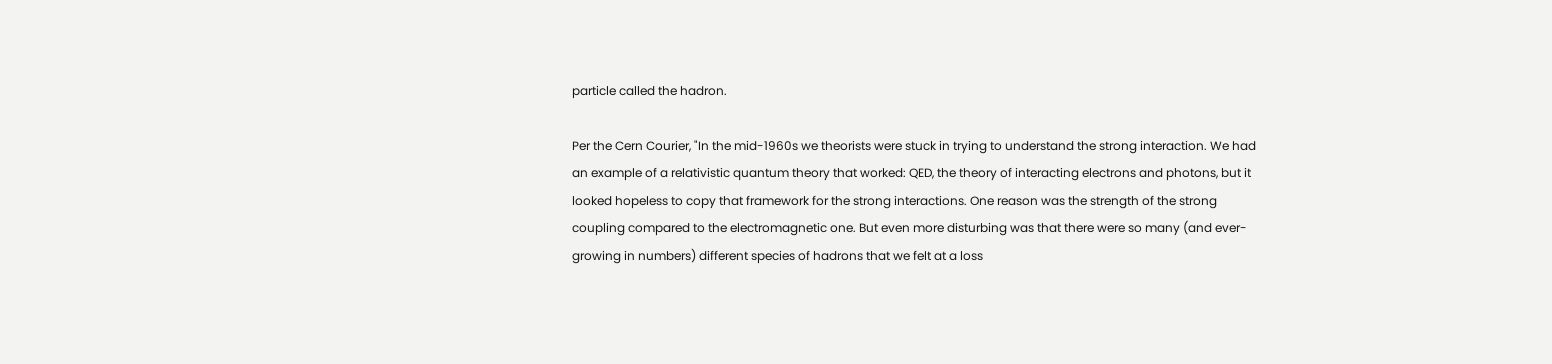particle called the hadron.

Per the Cern Courier, "In the mid-1960s we theorists were stuck in trying to understand the strong interaction. We had an example of a relativistic quantum theory that worked: QED, the theory of interacting electrons and photons, but it looked hopeless to copy that framework for the strong interactions. One reason was the strength of the strong coupling compared to the electromagnetic one. But even more disturbing was that there were so many (and ever-growing in numbers) different species of hadrons that we felt at a loss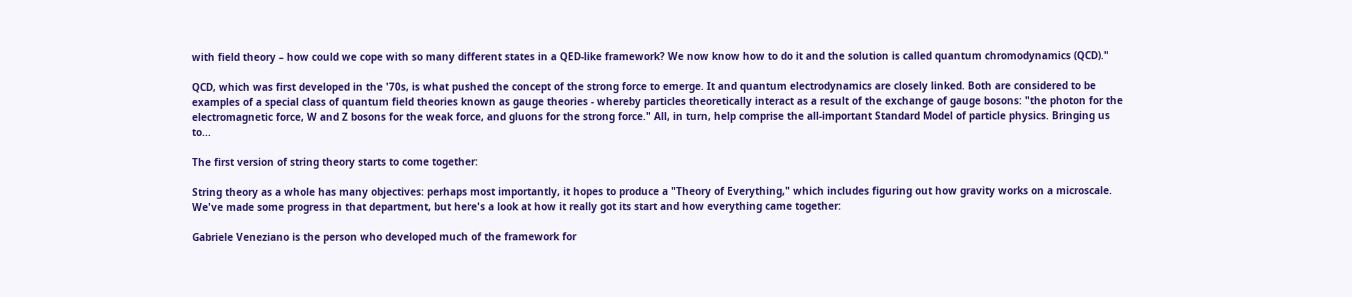with field theory – how could we cope with so many different states in a QED-like framework? We now know how to do it and the solution is called quantum chromodynamics (QCD)."

QCD, which was first developed in the '70s, is what pushed the concept of the strong force to emerge. It and quantum electrodynamics are closely linked. Both are considered to be examples of a special class of quantum field theories known as gauge theories - whereby particles theoretically interact as a result of the exchange of gauge bosons: "the photon for the electromagnetic force, W and Z bosons for the weak force, and gluons for the strong force." All, in turn, help comprise the all-important Standard Model of particle physics. Bringing us to...

The first version of string theory starts to come together:

String theory as a whole has many objectives: perhaps most importantly, it hopes to produce a "Theory of Everything," which includes figuring out how gravity works on a microscale. We've made some progress in that department, but here's a look at how it really got its start and how everything came together:

Gabriele Veneziano is the person who developed much of the framework for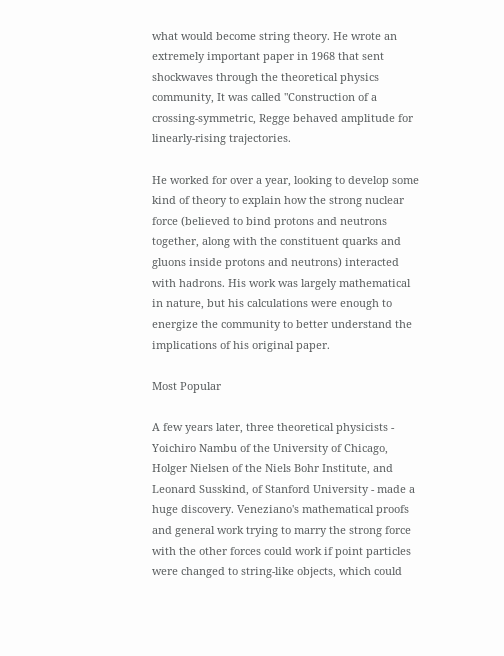what would become string theory. He wrote an extremely important paper in 1968 that sent shockwaves through the theoretical physics community, It was called "Construction of a crossing-symmetric, Regge behaved amplitude for linearly-rising trajectories.

He worked for over a year, looking to develop some kind of theory to explain how the strong nuclear force (believed to bind protons and neutrons together, along with the constituent quarks and gluons inside protons and neutrons) interacted with hadrons. His work was largely mathematical in nature, but his calculations were enough to energize the community to better understand the implications of his original paper.

Most Popular

A few years later, three theoretical physicists - Yoichiro Nambu of the University of Chicago, Holger Nielsen of the Niels Bohr Institute, and Leonard Susskind, of Stanford University - made a huge discovery. Veneziano's mathematical proofs and general work trying to marry the strong force with the other forces could work if point particles were changed to string-like objects, which could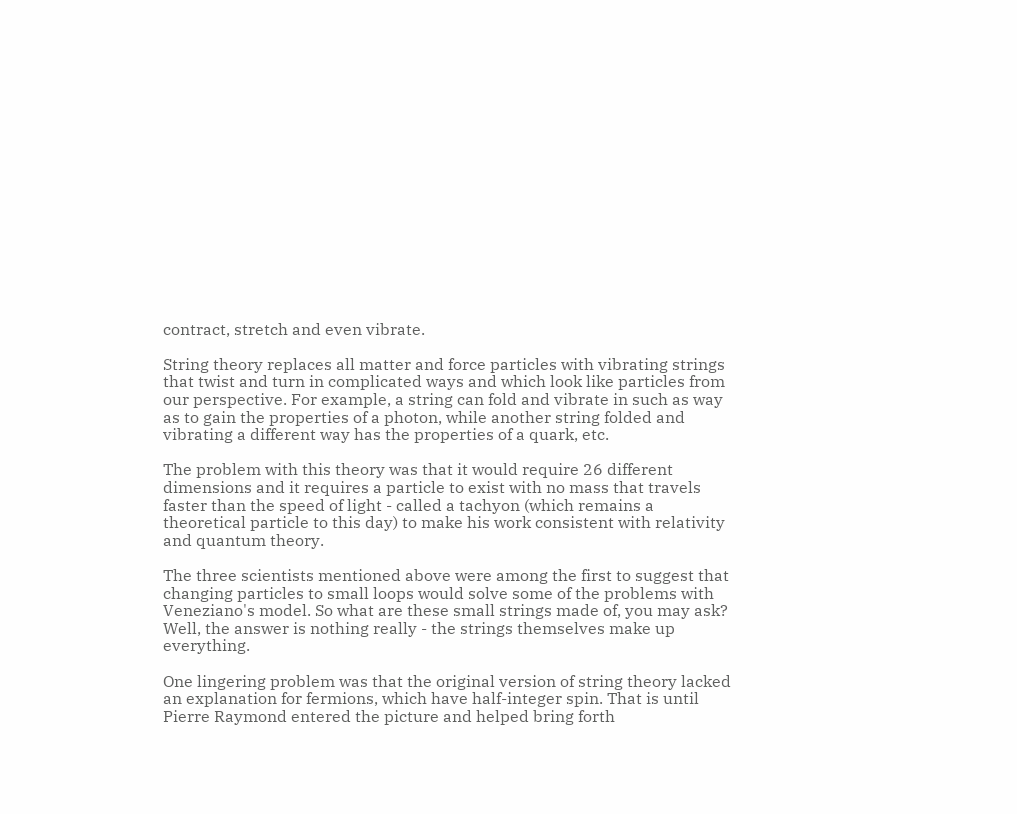contract, stretch and even vibrate.

String theory replaces all matter and force particles with vibrating strings that twist and turn in complicated ways and which look like particles from our perspective. For example, a string can fold and vibrate in such as way as to gain the properties of a photon, while another string folded and vibrating a different way has the properties of a quark, etc.

The problem with this theory was that it would require 26 different dimensions and it requires a particle to exist with no mass that travels faster than the speed of light - called a tachyon (which remains a theoretical particle to this day) to make his work consistent with relativity and quantum theory.

The three scientists mentioned above were among the first to suggest that changing particles to small loops would solve some of the problems with Veneziano's model. So what are these small strings made of, you may ask? Well, the answer is nothing really - the strings themselves make up everything.

One lingering problem was that the original version of string theory lacked an explanation for fermions, which have half-integer spin. That is until Pierre Raymond entered the picture and helped bring forth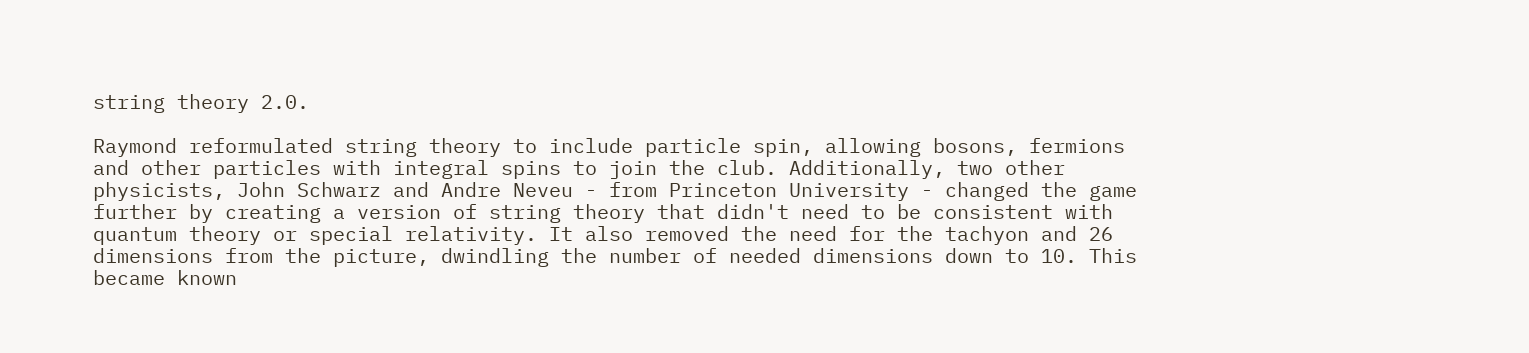string theory 2.0.

Raymond reformulated string theory to include particle spin, allowing bosons, fermions and other particles with integral spins to join the club. Additionally, two other physicists, John Schwarz and Andre Neveu - from Princeton University - changed the game further by creating a version of string theory that didn't need to be consistent with quantum theory or special relativity. It also removed the need for the tachyon and 26 dimensions from the picture, dwindling the number of needed dimensions down to 10. This became known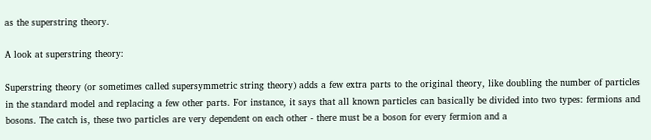as the superstring theory.

A look at superstring theory:

Superstring theory (or sometimes called supersymmetric string theory) adds a few extra parts to the original theory, like doubling the number of particles in the standard model and replacing a few other parts. For instance, it says that all known particles can basically be divided into two types: fermions and bosons. The catch is, these two particles are very dependent on each other - there must be a boson for every fermion and a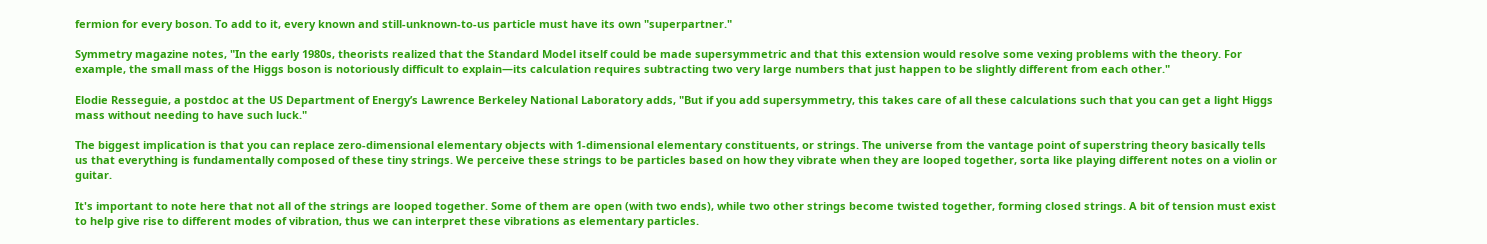fermion for every boson. To add to it, every known and still-unknown-to-us particle must have its own "superpartner."

Symmetry magazine notes, "In the early 1980s, theorists realized that the Standard Model itself could be made supersymmetric and that this extension would resolve some vexing problems with the theory. For example, the small mass of the Higgs boson is notoriously difficult to explain—its calculation requires subtracting two very large numbers that just happen to be slightly different from each other."

Elodie Resseguie, a postdoc at the US Department of Energy’s Lawrence Berkeley National Laboratory adds, "But if you add supersymmetry, this takes care of all these calculations such that you can get a light Higgs mass without needing to have such luck."

The biggest implication is that you can replace zero-dimensional elementary objects with 1-dimensional elementary constituents, or strings. The universe from the vantage point of superstring theory basically tells us that everything is fundamentally composed of these tiny strings. We perceive these strings to be particles based on how they vibrate when they are looped together, sorta like playing different notes on a violin or guitar.

It's important to note here that not all of the strings are looped together. Some of them are open (with two ends), while two other strings become twisted together, forming closed strings. A bit of tension must exist to help give rise to different modes of vibration, thus we can interpret these vibrations as elementary particles.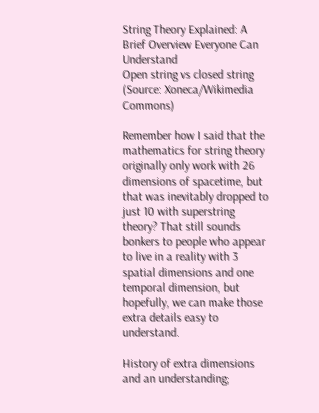String Theory Explained: A Brief Overview Everyone Can Understand
Open string vs closed string (Source: Xoneca/Wikimedia Commons)

Remember how I said that the mathematics for string theory originally only work with 26 dimensions of spacetime, but that was inevitably dropped to just 10 with superstring theory? That still sounds bonkers to people who appear to live in a reality with 3 spatial dimensions and one temporal dimension, but hopefully, we can make those extra details easy to understand.

History of extra dimensions and an understanding;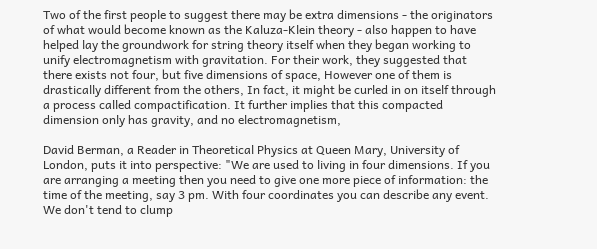Two of the first people to suggest there may be extra dimensions - the originators of what would become known as the Kaluza-Klein theory - also happen to have helped lay the groundwork for string theory itself when they began working to unify electromagnetism with gravitation. For their work, they suggested that there exists not four, but five dimensions of space, However one of them is drastically different from the others, In fact, it might be curled in on itself through a process called compactification. It further implies that this compacted dimension only has gravity, and no electromagnetism,

David Berman, a Reader in Theoretical Physics at Queen Mary, University of London, puts it into perspective: "We are used to living in four dimensions. If you are arranging a meeting then you need to give one more piece of information: the time of the meeting, say 3 pm. With four coordinates you can describe any event. We don't tend to clump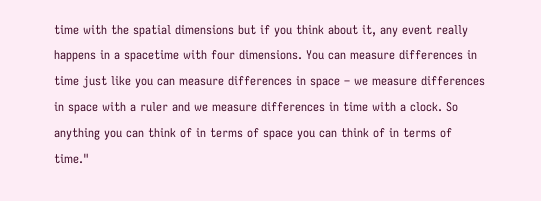time with the spatial dimensions but if you think about it, any event really happens in a spacetime with four dimensions. You can measure differences in time just like you can measure differences in space – we measure differences in space with a ruler and we measure differences in time with a clock. So anything you can think of in terms of space you can think of in terms of time."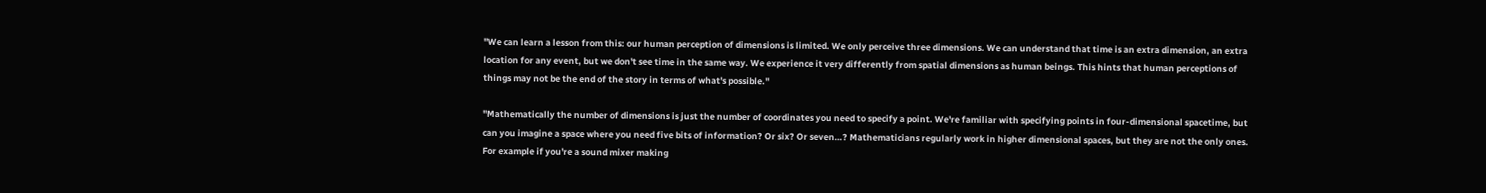"We can learn a lesson from this: our human perception of dimensions is limited. We only perceive three dimensions. We can understand that time is an extra dimension, an extra location for any event, but we don't see time in the same way. We experience it very differently from spatial dimensions as human beings. This hints that human perceptions of things may not be the end of the story in terms of what's possible."

"Mathematically the number of dimensions is just the number of coordinates you need to specify a point. We're familiar with specifying points in four-dimensional spacetime, but can you imagine a space where you need five bits of information? Or six? Or seven…? Mathematicians regularly work in higher dimensional spaces, but they are not the only ones. For example if you're a sound mixer making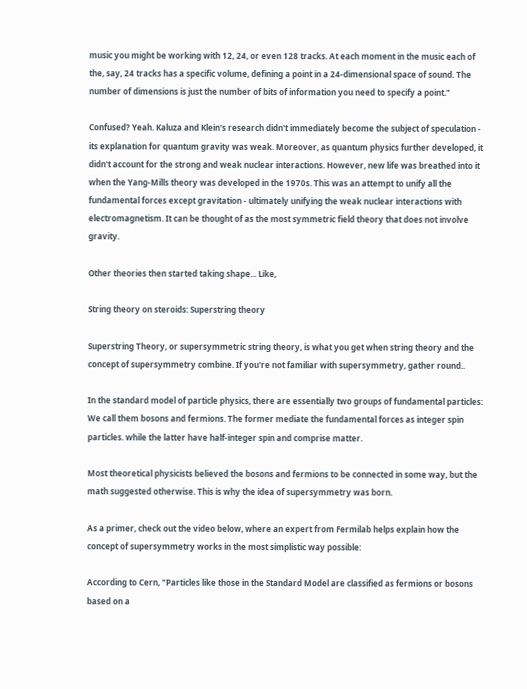music you might be working with 12, 24, or even 128 tracks. At each moment in the music each of the, say, 24 tracks has a specific volume, defining a point in a 24-dimensional space of sound. The number of dimensions is just the number of bits of information you need to specify a point."

Confused? Yeah. Kaluza and Klein's research didn't immediately become the subject of speculation - its explanation for quantum gravity was weak. Moreover, as quantum physics further developed, it didn't account for the strong and weak nuclear interactions. However, new life was breathed into it when the Yang-Mills theory was developed in the 1970s. This was an attempt to unify all the fundamental forces except gravitation - ultimately unifying the weak nuclear interactions with electromagnetism. It can be thought of as the most symmetric field theory that does not involve gravity.

Other theories then started taking shape... Like,

String theory on steroids: Superstring theory

Superstring Theory, or supersymmetric string theory, is what you get when string theory and the concept of supersymmetry combine. If you're not familiar with supersymmetry, gather round..

In the standard model of particle physics, there are essentially two groups of fundamental particles: We call them bosons and fermions. The former mediate the fundamental forces as integer spin particles. while the latter have half-integer spin and comprise matter.

Most theoretical physicists believed the bosons and fermions to be connected in some way, but the math suggested otherwise. This is why the idea of supersymmetry was born.

As a primer, check out the video below, where an expert from Fermilab helps explain how the concept of supersymmetry works in the most simplistic way possible:

According to Cern, "Particles like those in the Standard Model are classified as fermions or bosons based on a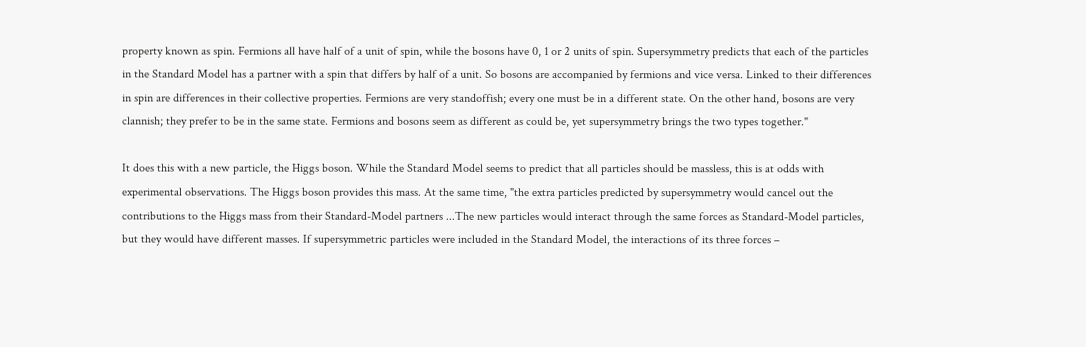property known as spin. Fermions all have half of a unit of spin, while the bosons have 0, 1 or 2 units of spin. Supersymmetry predicts that each of the particles in the Standard Model has a partner with a spin that differs by half of a unit. So bosons are accompanied by fermions and vice versa. Linked to their differences in spin are differences in their collective properties. Fermions are very standoffish; every one must be in a different state. On the other hand, bosons are very clannish; they prefer to be in the same state. Fermions and bosons seem as different as could be, yet supersymmetry brings the two types together."

It does this with a new particle, the Higgs boson. While the Standard Model seems to predict that all particles should be massless, this is at odds with experimental observations. The Higgs boson provides this mass. At the same time, "the extra particles predicted by supersymmetry would cancel out the contributions to the Higgs mass from their Standard-Model partners ...The new particles would interact through the same forces as Standard-Model particles, but they would have different masses. If supersymmetric particles were included in the Standard Model, the interactions of its three forces –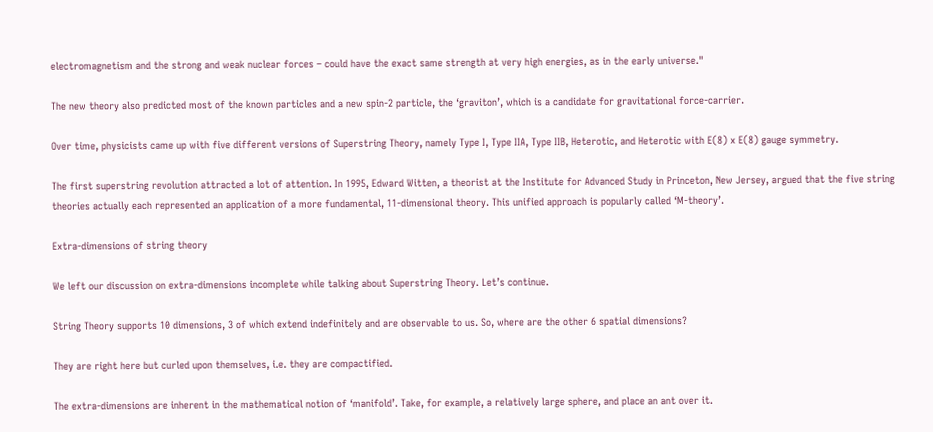electromagnetism and the strong and weak nuclear forces – could have the exact same strength at very high energies, as in the early universe."

The new theory also predicted most of the known particles and a new spin-2 particle, the ‘graviton’, which is a candidate for gravitational force-carrier.

Over time, physicists came up with five different versions of Superstring Theory, namely Type I, Type IIA, Type IIB, Heterotic, and Heterotic with E(8) x E(8) gauge symmetry.

The first superstring revolution attracted a lot of attention. In 1995, Edward Witten, a theorist at the Institute for Advanced Study in Princeton, New Jersey, argued that the five string theories actually each represented an application of a more fundamental, 11-dimensional theory. This unified approach is popularly called ‘M-theory’.

Extra-dimensions of string theory

We left our discussion on extra-dimensions incomplete while talking about Superstring Theory. Let’s continue.

String Theory supports 10 dimensions, 3 of which extend indefinitely and are observable to us. So, where are the other 6 spatial dimensions?

They are right here but curled upon themselves, i.e. they are compactified.

The extra-dimensions are inherent in the mathematical notion of ‘manifold’. Take, for example, a relatively large sphere, and place an ant over it.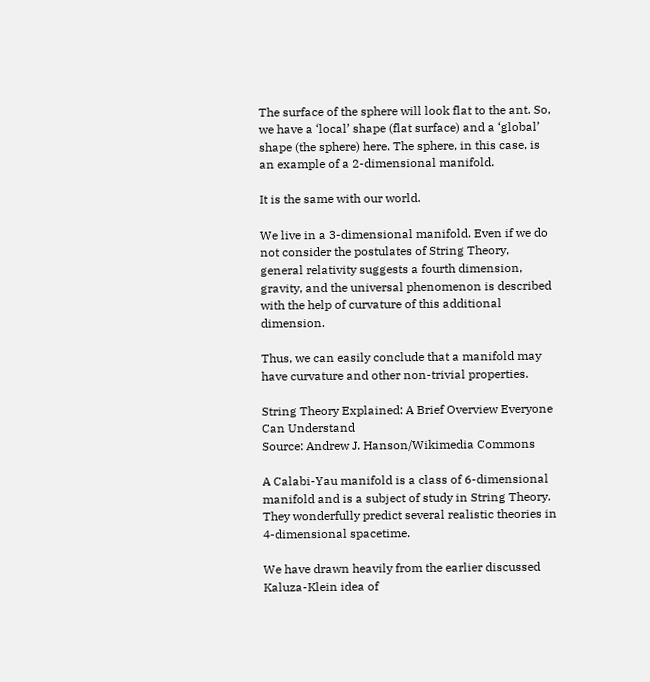The surface of the sphere will look flat to the ant. So, we have a ‘local’ shape (flat surface) and a ‘global’ shape (the sphere) here. The sphere, in this case, is an example of a 2-dimensional manifold.

It is the same with our world.

We live in a 3-dimensional manifold. Even if we do not consider the postulates of String Theory, general relativity suggests a fourth dimension, gravity, and the universal phenomenon is described with the help of curvature of this additional dimension.

Thus, we can easily conclude that a manifold may have curvature and other non-trivial properties.

String Theory Explained: A Brief Overview Everyone Can Understand
Source: Andrew J. Hanson/Wikimedia Commons

A Calabi-Yau manifold is a class of 6-dimensional manifold and is a subject of study in String Theory. They wonderfully predict several realistic theories in 4-dimensional spacetime.

We have drawn heavily from the earlier discussed Kaluza-Klein idea of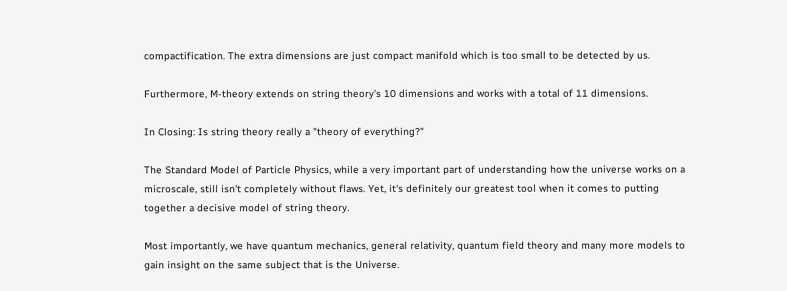compactification. The extra dimensions are just compact manifold which is too small to be detected by us.

Furthermore, M-theory extends on string theory’s 10 dimensions and works with a total of 11 dimensions.

In Closing: Is string theory really a "theory of everything?"

The Standard Model of Particle Physics, while a very important part of understanding how the universe works on a microscale, still isn't completely without flaws. Yet, it's definitely our greatest tool when it comes to putting together a decisive model of string theory.

Most importantly, we have quantum mechanics, general relativity, quantum field theory and many more models to gain insight on the same subject that is the Universe.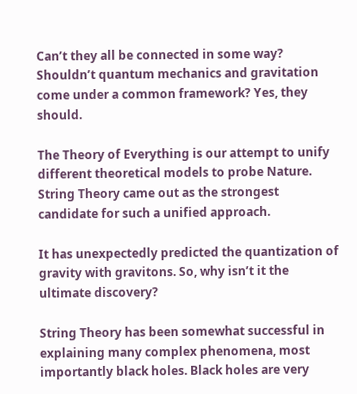Can’t they all be connected in some way? Shouldn’t quantum mechanics and gravitation come under a common framework? Yes, they should.

The Theory of Everything is our attempt to unify different theoretical models to probe Nature. String Theory came out as the strongest candidate for such a unified approach.

It has unexpectedly predicted the quantization of gravity with gravitons. So, why isn’t it the ultimate discovery?

String Theory has been somewhat successful in explaining many complex phenomena, most importantly black holes. Black holes are very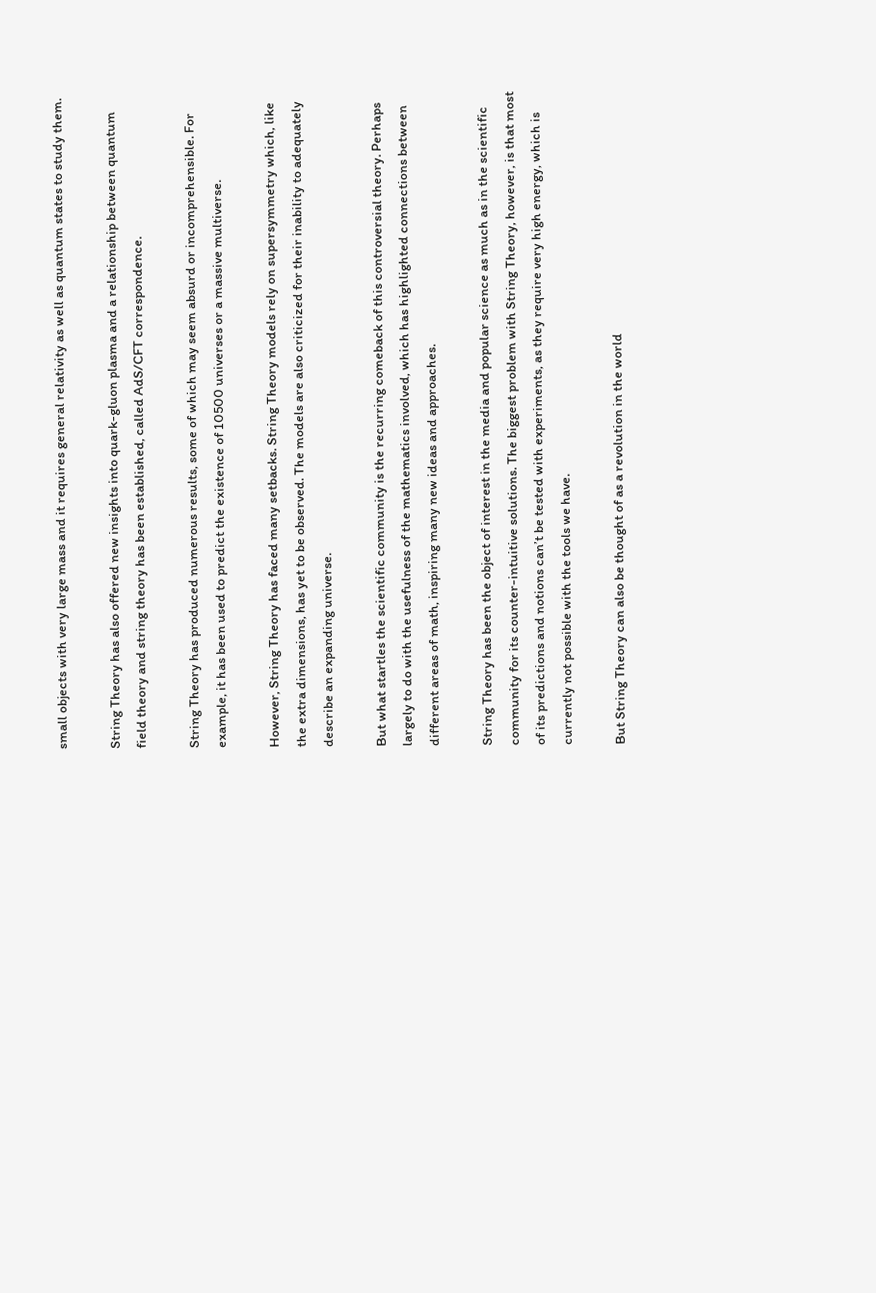small objects with very large mass and it requires general relativity as well as quantum states to study them.

String Theory has also offered new insights into quark-gluon plasma and a relationship between quantum field theory and string theory has been established, called AdS/CFT correspondence.

String Theory has produced numerous results, some of which may seem absurd or incomprehensible. For example, it has been used to predict the existence of 10500 universes or a massive multiverse.

However, String Theory has faced many setbacks. String Theory models rely on supersymmetry which, like the extra dimensions, has yet to be observed. The models are also criticized for their inability to adequately describe an expanding universe.

But what startles the scientific community is the recurring comeback of this controversial theory. Perhaps largely to do with the usefulness of the mathematics involved, which has highlighted connections between different areas of math, inspiring many new ideas and approaches.

String Theory has been the object of interest in the media and popular science as much as in the scientific community for its counter-intuitive solutions. The biggest problem with String Theory, however, is that most of its predictions and notions can’t be tested with experiments, as they require very high energy, which is currently not possible with the tools we have.

But String Theory can also be thought of as a revolution in the world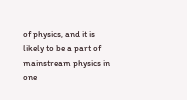of physics, and it is likely to be a part of mainstream physics in one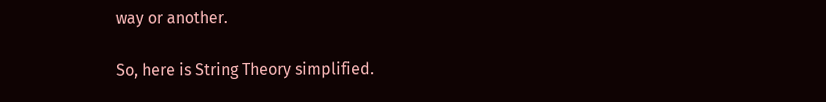way or another.

So, here is String Theory simplified.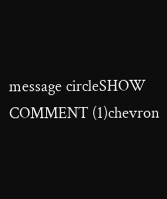message circleSHOW COMMENT (1)chevron